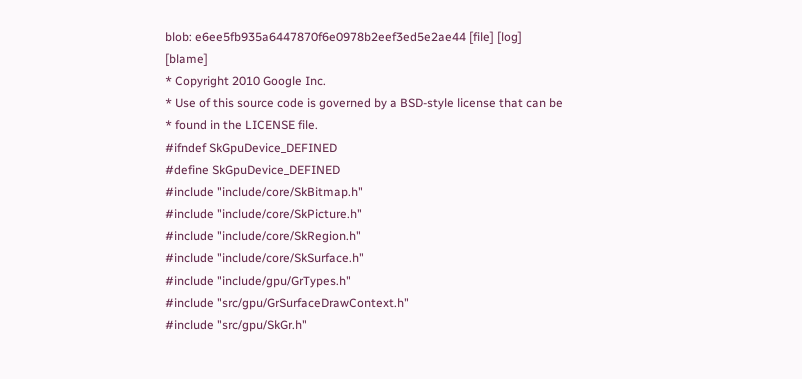blob: e6ee5fb935a6447870f6e0978b2eef3ed5e2ae44 [file] [log] [blame]
* Copyright 2010 Google Inc.
* Use of this source code is governed by a BSD-style license that can be
* found in the LICENSE file.
#ifndef SkGpuDevice_DEFINED
#define SkGpuDevice_DEFINED
#include "include/core/SkBitmap.h"
#include "include/core/SkPicture.h"
#include "include/core/SkRegion.h"
#include "include/core/SkSurface.h"
#include "include/gpu/GrTypes.h"
#include "src/gpu/GrSurfaceDrawContext.h"
#include "src/gpu/SkGr.h"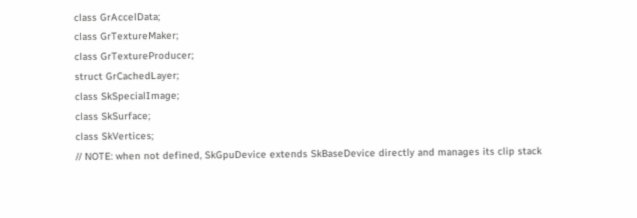class GrAccelData;
class GrTextureMaker;
class GrTextureProducer;
struct GrCachedLayer;
class SkSpecialImage;
class SkSurface;
class SkVertices;
// NOTE: when not defined, SkGpuDevice extends SkBaseDevice directly and manages its clip stack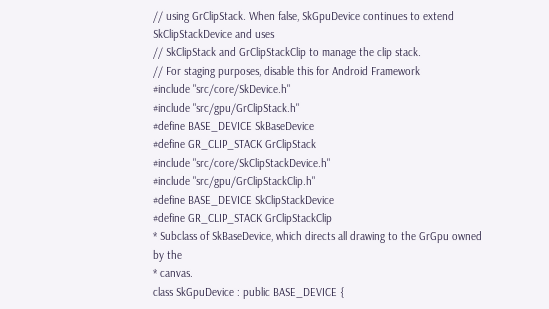// using GrClipStack. When false, SkGpuDevice continues to extend SkClipStackDevice and uses
// SkClipStack and GrClipStackClip to manage the clip stack.
// For staging purposes, disable this for Android Framework
#include "src/core/SkDevice.h"
#include "src/gpu/GrClipStack.h"
#define BASE_DEVICE SkBaseDevice
#define GR_CLIP_STACK GrClipStack
#include "src/core/SkClipStackDevice.h"
#include "src/gpu/GrClipStackClip.h"
#define BASE_DEVICE SkClipStackDevice
#define GR_CLIP_STACK GrClipStackClip
* Subclass of SkBaseDevice, which directs all drawing to the GrGpu owned by the
* canvas.
class SkGpuDevice : public BASE_DEVICE {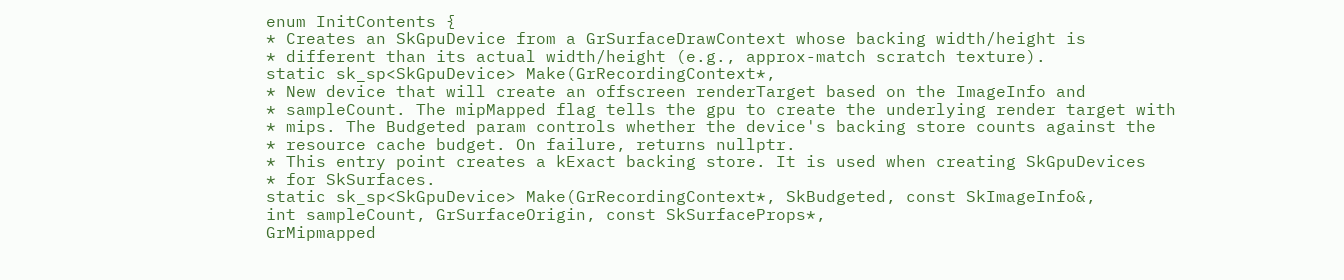enum InitContents {
* Creates an SkGpuDevice from a GrSurfaceDrawContext whose backing width/height is
* different than its actual width/height (e.g., approx-match scratch texture).
static sk_sp<SkGpuDevice> Make(GrRecordingContext*,
* New device that will create an offscreen renderTarget based on the ImageInfo and
* sampleCount. The mipMapped flag tells the gpu to create the underlying render target with
* mips. The Budgeted param controls whether the device's backing store counts against the
* resource cache budget. On failure, returns nullptr.
* This entry point creates a kExact backing store. It is used when creating SkGpuDevices
* for SkSurfaces.
static sk_sp<SkGpuDevice> Make(GrRecordingContext*, SkBudgeted, const SkImageInfo&,
int sampleCount, GrSurfaceOrigin, const SkSurfaceProps*,
GrMipmapped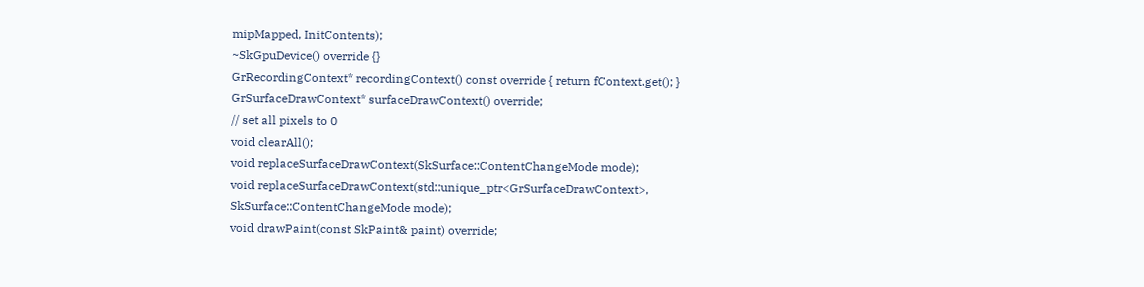mipMapped, InitContents);
~SkGpuDevice() override {}
GrRecordingContext* recordingContext() const override { return fContext.get(); }
GrSurfaceDrawContext* surfaceDrawContext() override;
// set all pixels to 0
void clearAll();
void replaceSurfaceDrawContext(SkSurface::ContentChangeMode mode);
void replaceSurfaceDrawContext(std::unique_ptr<GrSurfaceDrawContext>,
SkSurface::ContentChangeMode mode);
void drawPaint(const SkPaint& paint) override;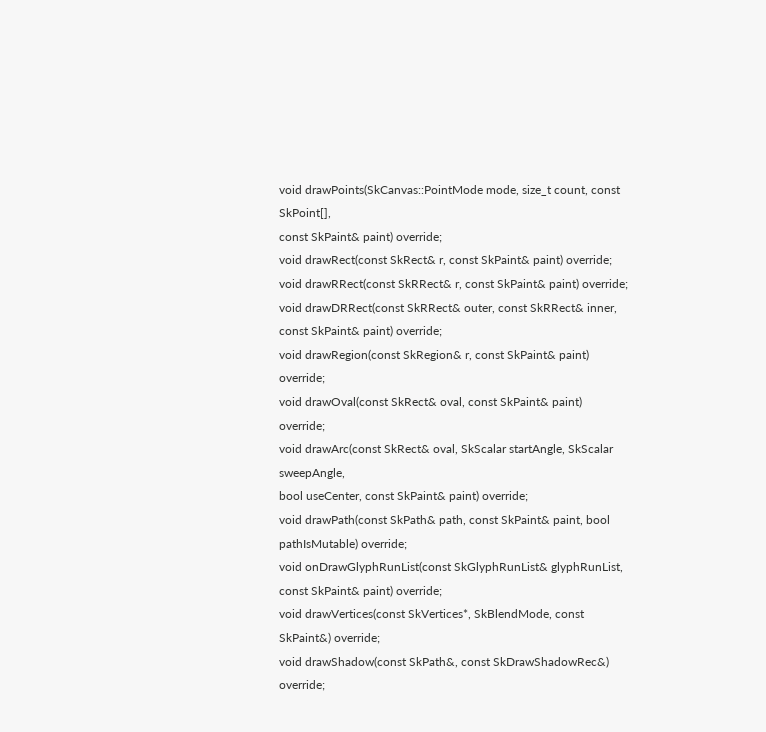void drawPoints(SkCanvas::PointMode mode, size_t count, const SkPoint[],
const SkPaint& paint) override;
void drawRect(const SkRect& r, const SkPaint& paint) override;
void drawRRect(const SkRRect& r, const SkPaint& paint) override;
void drawDRRect(const SkRRect& outer, const SkRRect& inner, const SkPaint& paint) override;
void drawRegion(const SkRegion& r, const SkPaint& paint) override;
void drawOval(const SkRect& oval, const SkPaint& paint) override;
void drawArc(const SkRect& oval, SkScalar startAngle, SkScalar sweepAngle,
bool useCenter, const SkPaint& paint) override;
void drawPath(const SkPath& path, const SkPaint& paint, bool pathIsMutable) override;
void onDrawGlyphRunList(const SkGlyphRunList& glyphRunList, const SkPaint& paint) override;
void drawVertices(const SkVertices*, SkBlendMode, const SkPaint&) override;
void drawShadow(const SkPath&, const SkDrawShadowRec&) override;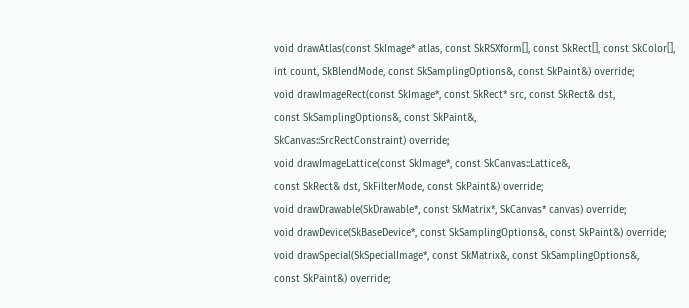void drawAtlas(const SkImage* atlas, const SkRSXform[], const SkRect[], const SkColor[],
int count, SkBlendMode, const SkSamplingOptions&, const SkPaint&) override;
void drawImageRect(const SkImage*, const SkRect* src, const SkRect& dst,
const SkSamplingOptions&, const SkPaint&,
SkCanvas::SrcRectConstraint) override;
void drawImageLattice(const SkImage*, const SkCanvas::Lattice&,
const SkRect& dst, SkFilterMode, const SkPaint&) override;
void drawDrawable(SkDrawable*, const SkMatrix*, SkCanvas* canvas) override;
void drawDevice(SkBaseDevice*, const SkSamplingOptions&, const SkPaint&) override;
void drawSpecial(SkSpecialImage*, const SkMatrix&, const SkSamplingOptions&,
const SkPaint&) override;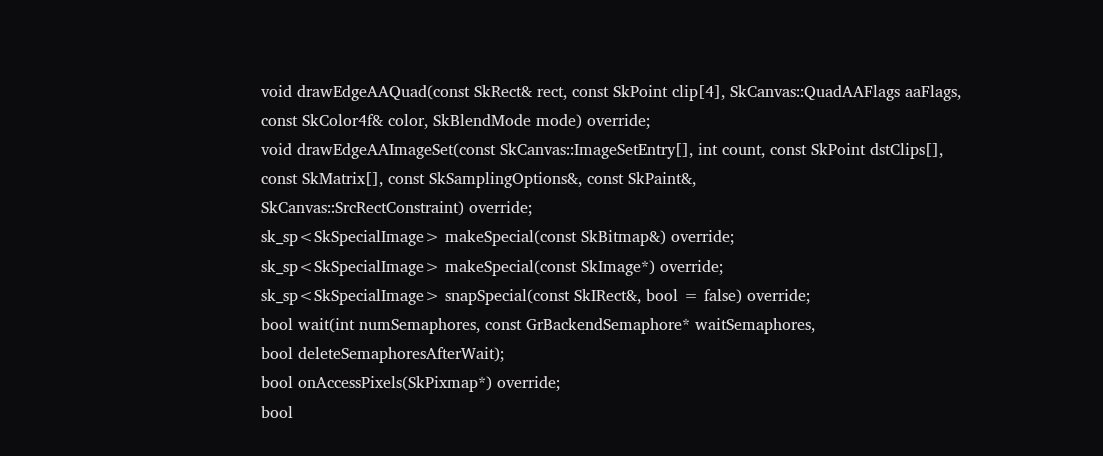void drawEdgeAAQuad(const SkRect& rect, const SkPoint clip[4], SkCanvas::QuadAAFlags aaFlags,
const SkColor4f& color, SkBlendMode mode) override;
void drawEdgeAAImageSet(const SkCanvas::ImageSetEntry[], int count, const SkPoint dstClips[],
const SkMatrix[], const SkSamplingOptions&, const SkPaint&,
SkCanvas::SrcRectConstraint) override;
sk_sp<SkSpecialImage> makeSpecial(const SkBitmap&) override;
sk_sp<SkSpecialImage> makeSpecial(const SkImage*) override;
sk_sp<SkSpecialImage> snapSpecial(const SkIRect&, bool = false) override;
bool wait(int numSemaphores, const GrBackendSemaphore* waitSemaphores,
bool deleteSemaphoresAfterWait);
bool onAccessPixels(SkPixmap*) override;
bool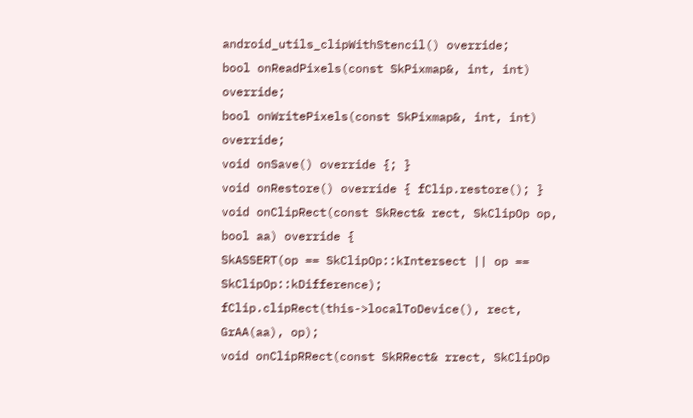android_utils_clipWithStencil() override;
bool onReadPixels(const SkPixmap&, int, int) override;
bool onWritePixels(const SkPixmap&, int, int) override;
void onSave() override {; }
void onRestore() override { fClip.restore(); }
void onClipRect(const SkRect& rect, SkClipOp op, bool aa) override {
SkASSERT(op == SkClipOp::kIntersect || op == SkClipOp::kDifference);
fClip.clipRect(this->localToDevice(), rect, GrAA(aa), op);
void onClipRRect(const SkRRect& rrect, SkClipOp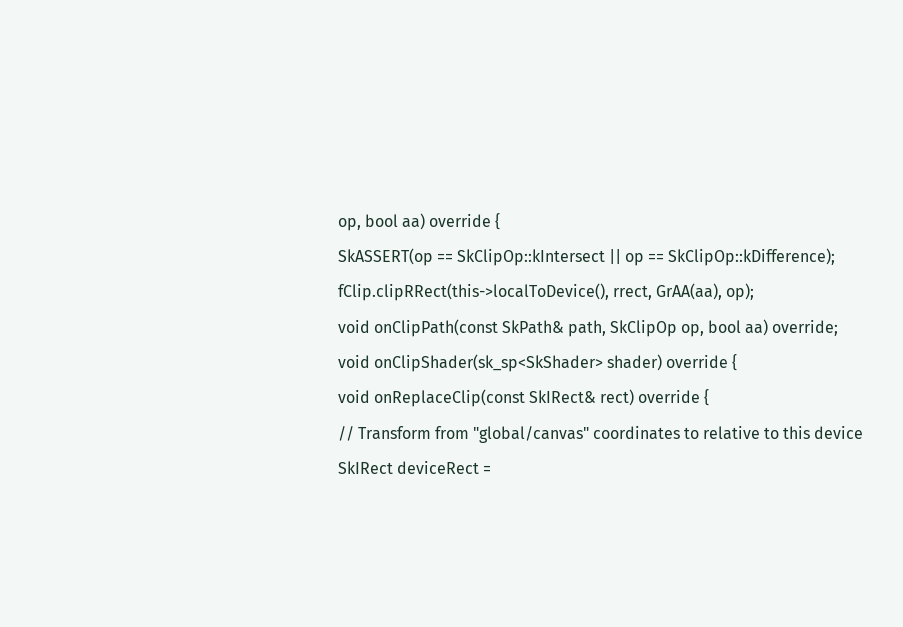op, bool aa) override {
SkASSERT(op == SkClipOp::kIntersect || op == SkClipOp::kDifference);
fClip.clipRRect(this->localToDevice(), rrect, GrAA(aa), op);
void onClipPath(const SkPath& path, SkClipOp op, bool aa) override;
void onClipShader(sk_sp<SkShader> shader) override {
void onReplaceClip(const SkIRect& rect) override {
// Transform from "global/canvas" coordinates to relative to this device
SkIRect deviceRect =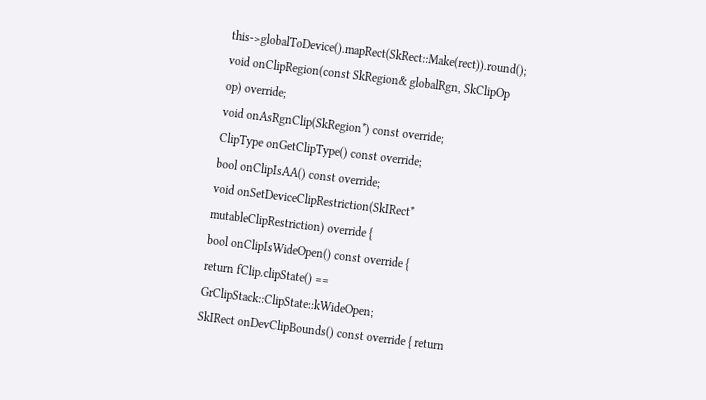this->globalToDevice().mapRect(SkRect::Make(rect)).round();
void onClipRegion(const SkRegion& globalRgn, SkClipOp op) override;
void onAsRgnClip(SkRegion*) const override;
ClipType onGetClipType() const override;
bool onClipIsAA() const override;
void onSetDeviceClipRestriction(SkIRect* mutableClipRestriction) override {
bool onClipIsWideOpen() const override {
return fClip.clipState() == GrClipStack::ClipState::kWideOpen;
SkIRect onDevClipBounds() const override { return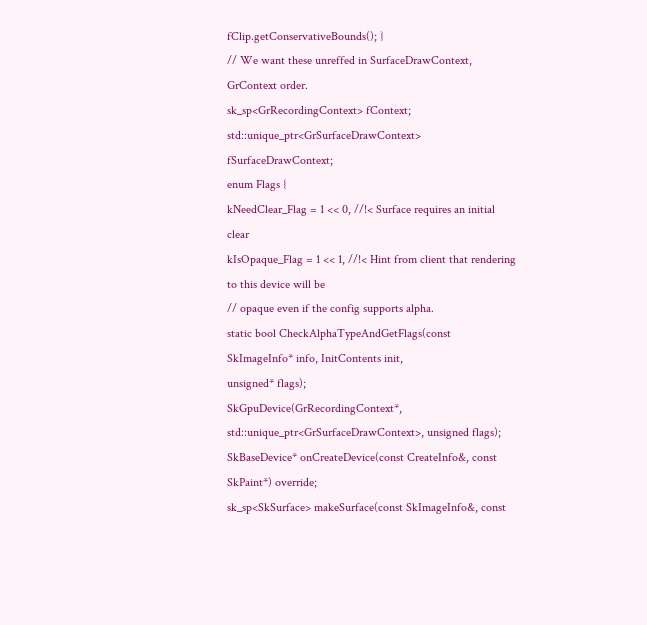fClip.getConservativeBounds(); }
// We want these unreffed in SurfaceDrawContext, GrContext order.
sk_sp<GrRecordingContext> fContext;
std::unique_ptr<GrSurfaceDrawContext> fSurfaceDrawContext;
enum Flags {
kNeedClear_Flag = 1 << 0, //!< Surface requires an initial clear
kIsOpaque_Flag = 1 << 1, //!< Hint from client that rendering to this device will be
// opaque even if the config supports alpha.
static bool CheckAlphaTypeAndGetFlags(const SkImageInfo* info, InitContents init,
unsigned* flags);
SkGpuDevice(GrRecordingContext*, std::unique_ptr<GrSurfaceDrawContext>, unsigned flags);
SkBaseDevice* onCreateDevice(const CreateInfo&, const SkPaint*) override;
sk_sp<SkSurface> makeSurface(const SkImageInfo&, const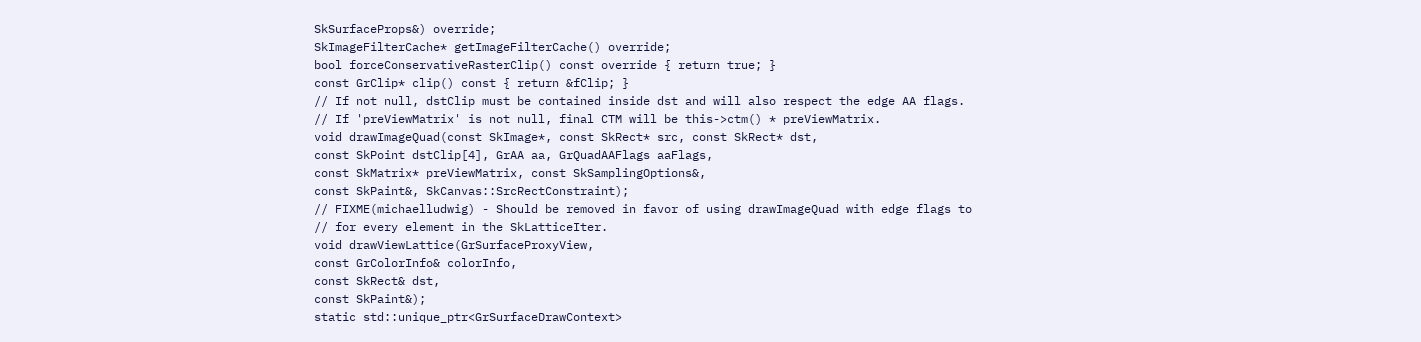SkSurfaceProps&) override;
SkImageFilterCache* getImageFilterCache() override;
bool forceConservativeRasterClip() const override { return true; }
const GrClip* clip() const { return &fClip; }
// If not null, dstClip must be contained inside dst and will also respect the edge AA flags.
// If 'preViewMatrix' is not null, final CTM will be this->ctm() * preViewMatrix.
void drawImageQuad(const SkImage*, const SkRect* src, const SkRect* dst,
const SkPoint dstClip[4], GrAA aa, GrQuadAAFlags aaFlags,
const SkMatrix* preViewMatrix, const SkSamplingOptions&,
const SkPaint&, SkCanvas::SrcRectConstraint);
// FIXME(michaelludwig) - Should be removed in favor of using drawImageQuad with edge flags to
// for every element in the SkLatticeIter.
void drawViewLattice(GrSurfaceProxyView,
const GrColorInfo& colorInfo,
const SkRect& dst,
const SkPaint&);
static std::unique_ptr<GrSurfaceDrawContext>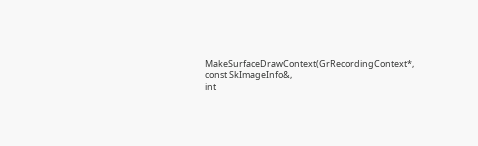MakeSurfaceDrawContext(GrRecordingContext*,
const SkImageInfo&,
int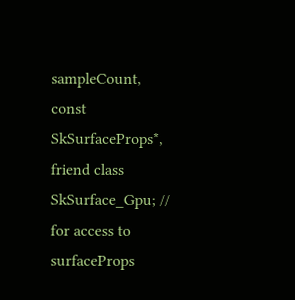sampleCount,
const SkSurfaceProps*,
friend class SkSurface_Gpu; // for access to surfaceProps